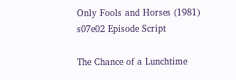Only Fools and Horses (1981) s07e02 Episode Script

The Chance of a Lunchtime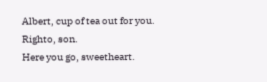Albert, cup of tea out for you.
Righto, son.
Here you go, sweetheart.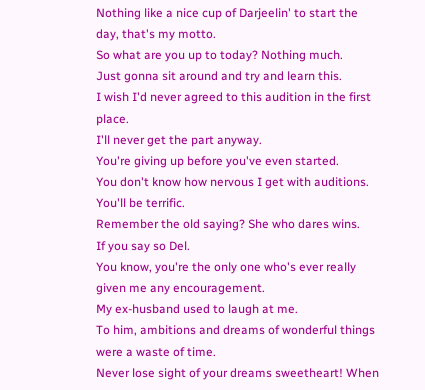Nothing like a nice cup of Darjeelin' to start the day, that's my motto.
So what are you up to today? Nothing much.
Just gonna sit around and try and learn this.
I wish I'd never agreed to this audition in the first place.
I'll never get the part anyway.
You're giving up before you've even started.
You don't know how nervous I get with auditions.
You'll be terrific.
Remember the old saying? She who dares wins.
If you say so Del.
You know, you're the only one who's ever really given me any encouragement.
My ex-husband used to laugh at me.
To him, ambitions and dreams of wonderful things were a waste of time.
Never lose sight of your dreams sweetheart! When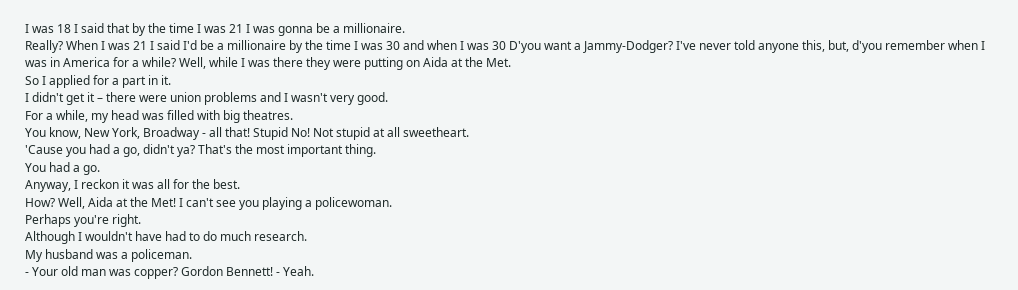I was 18 I said that by the time I was 21 I was gonna be a millionaire.
Really? When I was 21 I said I'd be a millionaire by the time I was 30 and when I was 30 D'you want a Jammy-Dodger? I've never told anyone this, but, d'you remember when I was in America for a while? Well, while I was there they were putting on Aida at the Met.
So I applied for a part in it.
I didn't get it – there were union problems and I wasn't very good.
For a while, my head was filled with big theatres.
You know, New York, Broadway - all that! Stupid No! Not stupid at all sweetheart.
'Cause you had a go, didn't ya? That's the most important thing.
You had a go.
Anyway, I reckon it was all for the best.
How? Well, Aida at the Met! I can't see you playing a policewoman.
Perhaps you're right.
Although I wouldn't have had to do much research.
My husband was a policeman.
- Your old man was copper? Gordon Bennett! - Yeah.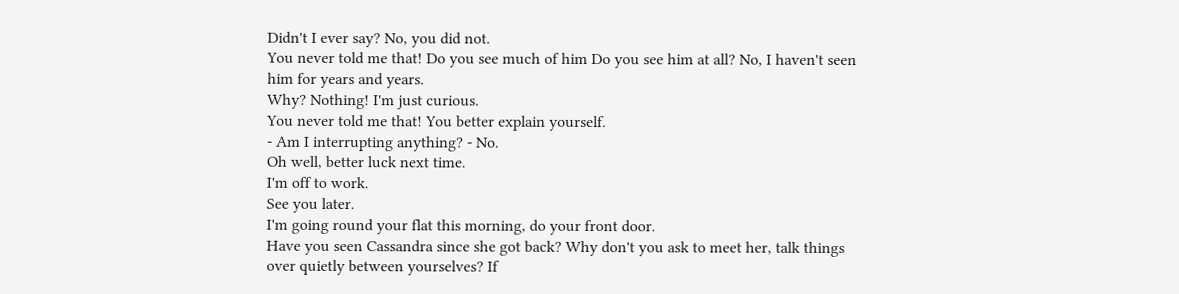Didn't I ever say? No, you did not.
You never told me that! Do you see much of him Do you see him at all? No, I haven't seen him for years and years.
Why? Nothing! I'm just curious.
You never told me that! You better explain yourself.
- Am I interrupting anything? - No.
Oh well, better luck next time.
I'm off to work.
See you later.
I'm going round your flat this morning, do your front door.
Have you seen Cassandra since she got back? Why don't you ask to meet her, talk things over quietly between yourselves? If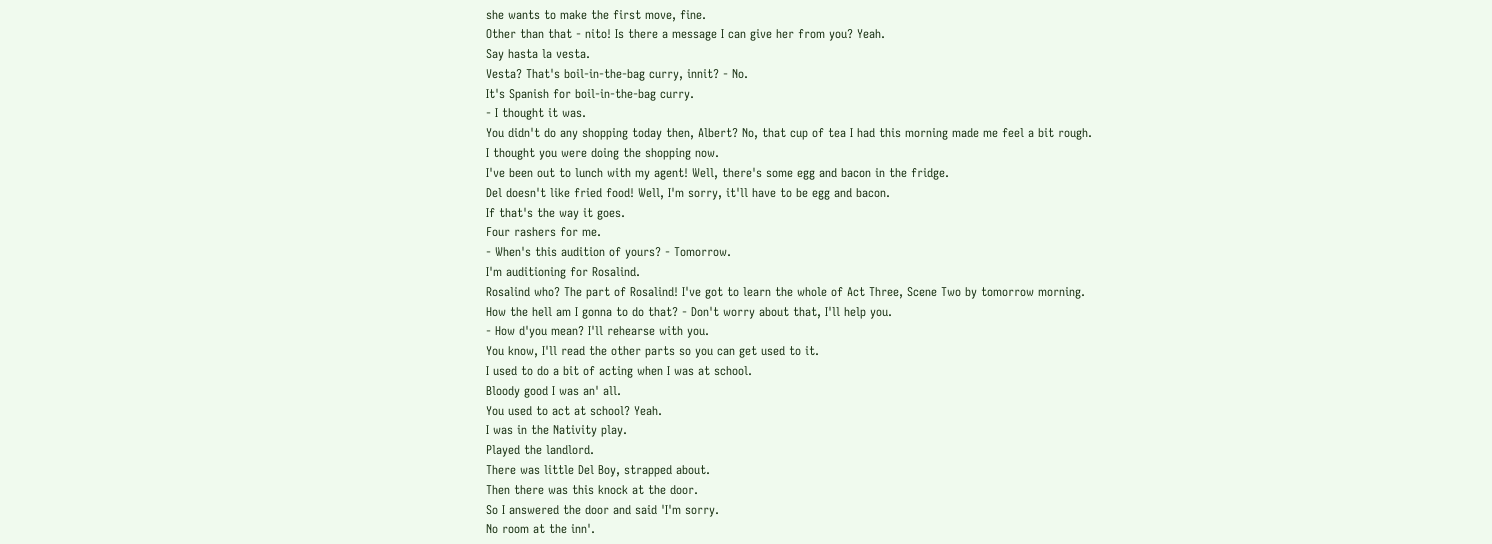she wants to make the first move, fine.
Other than that - nito! Is there a message I can give her from you? Yeah.
Say hasta la vesta.
Vesta? That's boil-in-the-bag curry, innit? - No.
It's Spanish for boil-in-the-bag curry.
- I thought it was.
You didn't do any shopping today then, Albert? No, that cup of tea I had this morning made me feel a bit rough.
I thought you were doing the shopping now.
I've been out to lunch with my agent! Well, there's some egg and bacon in the fridge.
Del doesn't like fried food! Well, I'm sorry, it'll have to be egg and bacon.
If that's the way it goes.
Four rashers for me.
- When's this audition of yours? - Tomorrow.
I'm auditioning for Rosalind.
Rosalind who? The part of Rosalind! I've got to learn the whole of Act Three, Scene Two by tomorrow morning.
How the hell am I gonna to do that? - Don't worry about that, I'll help you.
- How d'you mean? I'll rehearse with you.
You know, I'll read the other parts so you can get used to it.
I used to do a bit of acting when I was at school.
Bloody good I was an' all.
You used to act at school? Yeah.
I was in the Nativity play.
Played the landlord.
There was little Del Boy, strapped about.
Then there was this knock at the door.
So I answered the door and said 'I'm sorry.
No room at the inn'.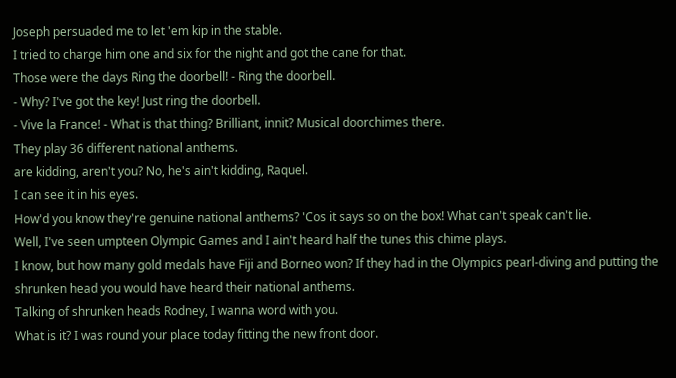Joseph persuaded me to let 'em kip in the stable.
I tried to charge him one and six for the night and got the cane for that.
Those were the days Ring the doorbell! - Ring the doorbell.
- Why? I've got the key! Just ring the doorbell.
- Vive la France! - What is that thing? Brilliant, innit? Musical doorchimes there.
They play 36 different national anthems.
are kidding, aren't you? No, he's ain't kidding, Raquel.
I can see it in his eyes.
How'd you know they're genuine national anthems? 'Cos it says so on the box! What can't speak can't lie.
Well, I've seen umpteen Olympic Games and I ain't heard half the tunes this chime plays.
I know, but how many gold medals have Fiji and Borneo won? If they had in the Olympics pearl-diving and putting the shrunken head you would have heard their national anthems.
Talking of shrunken heads Rodney, I wanna word with you.
What is it? I was round your place today fitting the new front door.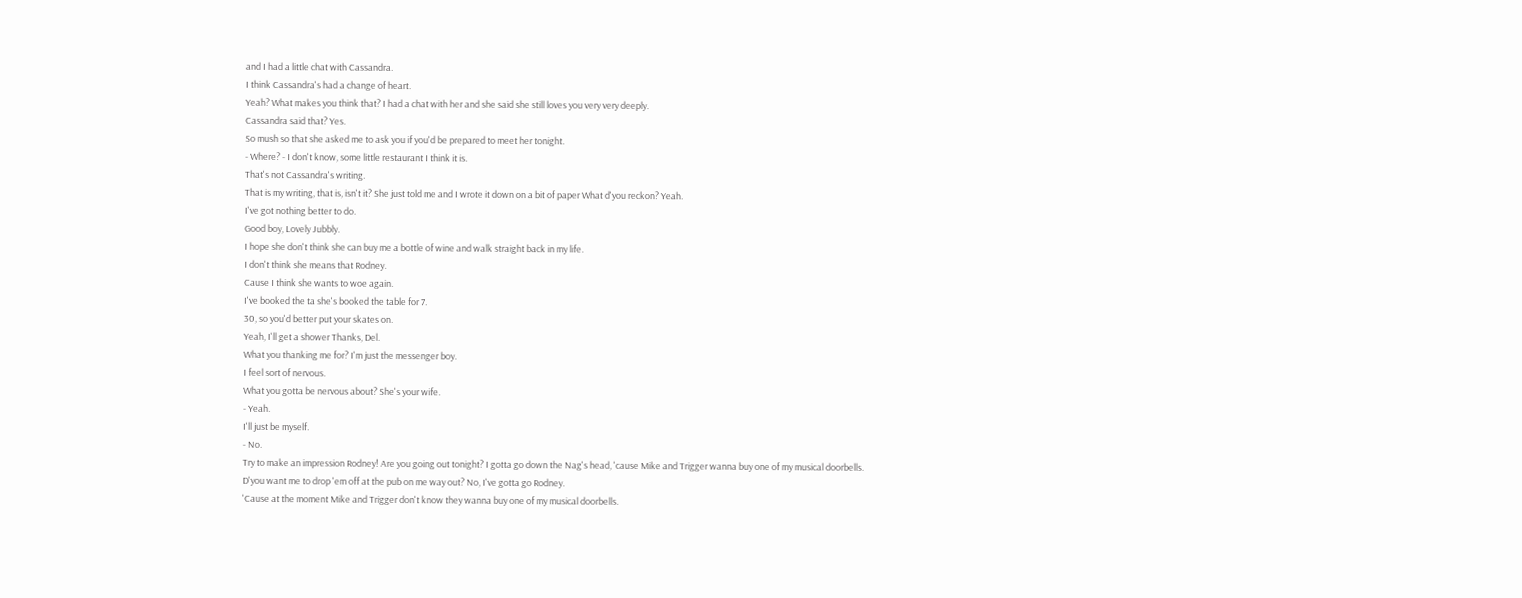and I had a little chat with Cassandra.
I think Cassandra's had a change of heart.
Yeah? What makes you think that? I had a chat with her and she said she still loves you very very deeply.
Cassandra said that? Yes.
So mush so that she asked me to ask you if you'd be prepared to meet her tonight.
- Where? - I don't know, some little restaurant I think it is.
That's not Cassandra's writing.
That is my writing, that is, isn't it? She just told me and I wrote it down on a bit of paper What d'you reckon? Yeah.
I've got nothing better to do.
Good boy, Lovely Jubbly.
I hope she don't think she can buy me a bottle of wine and walk straight back in my life.
I don't think she means that Rodney.
Cause I think she wants to woe again.
I've booked the ta she's booked the table for 7.
30, so you'd better put your skates on.
Yeah, I'll get a shower Thanks, Del.
What you thanking me for? I'm just the messenger boy.
I feel sort of nervous.
What you gotta be nervous about? She's your wife.
- Yeah.
I'll just be myself.
- No.
Try to make an impression Rodney! Are you going out tonight? I gotta go down the Nag's head, 'cause Mike and Trigger wanna buy one of my musical doorbells.
D'you want me to drop 'em off at the pub on me way out? No, I've gotta go Rodney.
'Cause at the moment Mike and Trigger don't know they wanna buy one of my musical doorbells.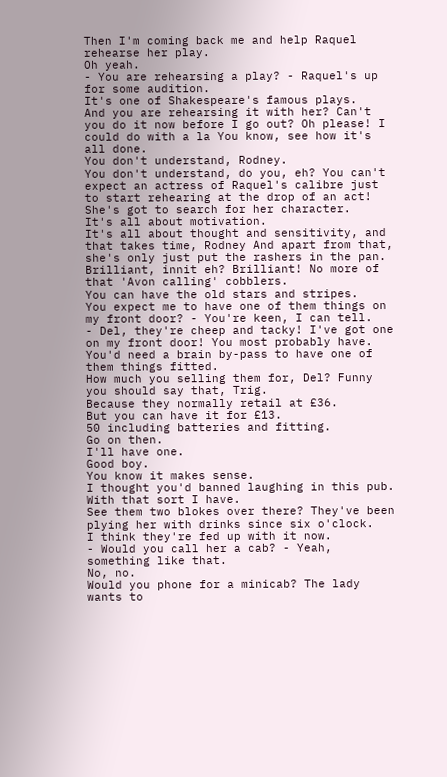Then I'm coming back me and help Raquel rehearse her play.
Oh yeah.
- You are rehearsing a play? - Raquel's up for some audition.
It's one of Shakespeare's famous plays.
And you are rehearsing it with her? Can't you do it now before I go out? Oh please! I could do with a la You know, see how it's all done.
You don't understand, Rodney.
You don't understand, do you, eh? You can't expect an actress of Raquel's calibre just to start rehearing at the drop of an act! She's got to search for her character.
It's all about motivation.
It's all about thought and sensitivity, and that takes time, Rodney And apart from that, she's only just put the rashers in the pan.
Brilliant, innit eh? Brilliant! No more of that 'Avon calling' cobblers.
You can have the old stars and stripes.
You expect me to have one of them things on my front door? - You're keen, I can tell.
- Del, they're cheep and tacky! I've got one on my front door! You most probably have.
You'd need a brain by-pass to have one of them things fitted.
How much you selling them for, Del? Funny you should say that, Trig.
Because they normally retail at £36.
But you can have it for £13.
50 including batteries and fitting.
Go on then.
I'll have one.
Good boy.
You know it makes sense.
I thought you'd banned laughing in this pub.
With that sort I have.
See them two blokes over there? They've been plying her with drinks since six o'clock.
I think they're fed up with it now.
- Would you call her a cab? - Yeah, something like that.
No, no.
Would you phone for a minicab? The lady wants to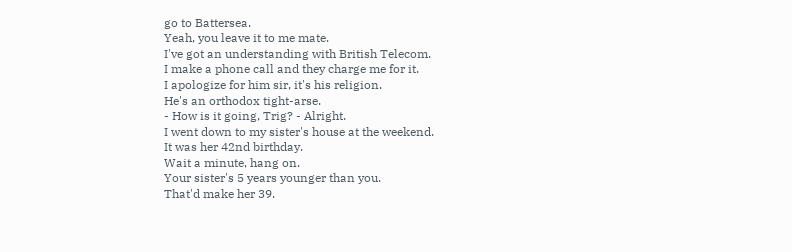go to Battersea.
Yeah, you leave it to me mate.
I've got an understanding with British Telecom.
I make a phone call and they charge me for it.
I apologize for him sir, it's his religion.
He's an orthodox tight-arse.
- How is it going, Trig? - Alright.
I went down to my sister's house at the weekend.
It was her 42nd birthday.
Wait a minute, hang on.
Your sister's 5 years younger than you.
That'd make her 39.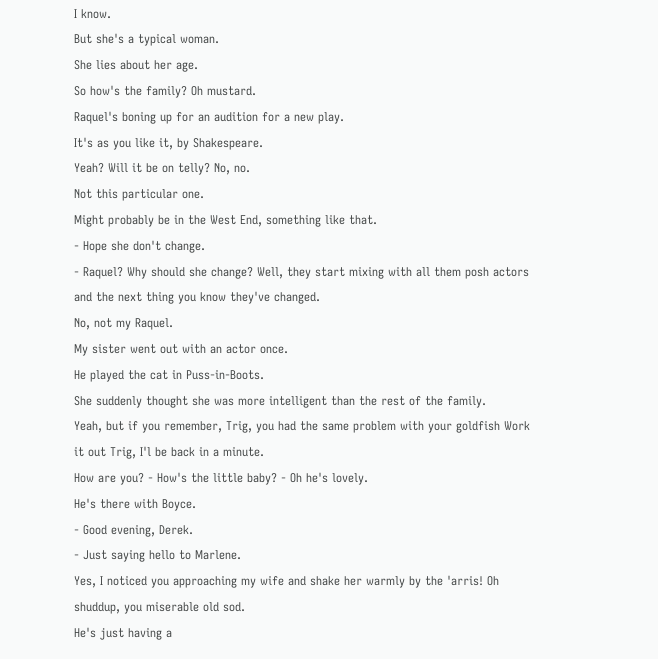I know.
But she's a typical woman.
She lies about her age.
So how's the family? Oh mustard.
Raquel's boning up for an audition for a new play.
It's as you like it, by Shakespeare.
Yeah? Will it be on telly? No, no.
Not this particular one.
Might probably be in the West End, something like that.
- Hope she don't change.
- Raquel? Why should she change? Well, they start mixing with all them posh actors and the next thing you know they've changed.
No, not my Raquel.
My sister went out with an actor once.
He played the cat in Puss-in-Boots.
She suddenly thought she was more intelligent than the rest of the family.
Yeah, but if you remember, Trig, you had the same problem with your goldfish Work it out Trig, I'l be back in a minute.
How are you? - How's the little baby? - Oh he's lovely.
He's there with Boyce.
- Good evening, Derek.
- Just saying hello to Marlene.
Yes, I noticed you approaching my wife and shake her warmly by the 'arris! Oh shuddup, you miserable old sod.
He's just having a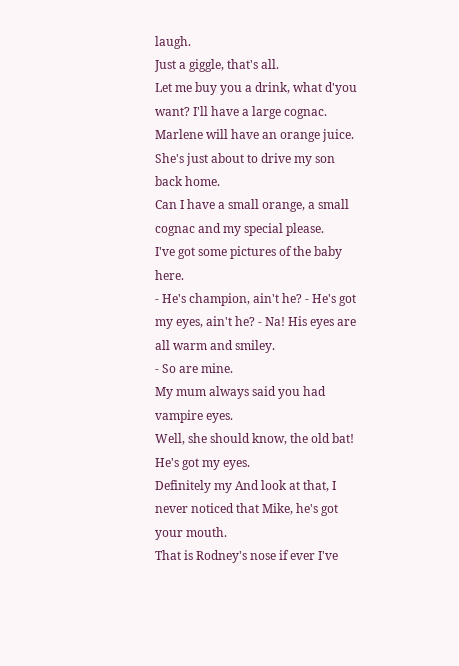laugh.
Just a giggle, that's all.
Let me buy you a drink, what d'you want? I'll have a large cognac.
Marlene will have an orange juice.
She's just about to drive my son back home.
Can I have a small orange, a small cognac and my special please.
I've got some pictures of the baby here.
- He's champion, ain't he? - He's got my eyes, ain't he? - Na! His eyes are all warm and smiley.
- So are mine.
My mum always said you had vampire eyes.
Well, she should know, the old bat! He's got my eyes.
Definitely my And look at that, I never noticed that Mike, he's got your mouth.
That is Rodney's nose if ever I've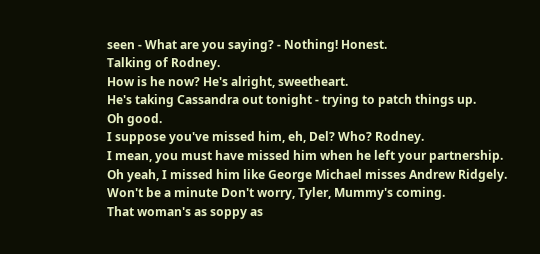seen - What are you saying? - Nothing! Honest.
Talking of Rodney.
How is he now? He's alright, sweetheart.
He's taking Cassandra out tonight - trying to patch things up.
Oh good.
I suppose you've missed him, eh, Del? Who? Rodney.
I mean, you must have missed him when he left your partnership.
Oh yeah, I missed him like George Michael misses Andrew Ridgely.
Won't be a minute Don't worry, Tyler, Mummy's coming.
That woman's as soppy as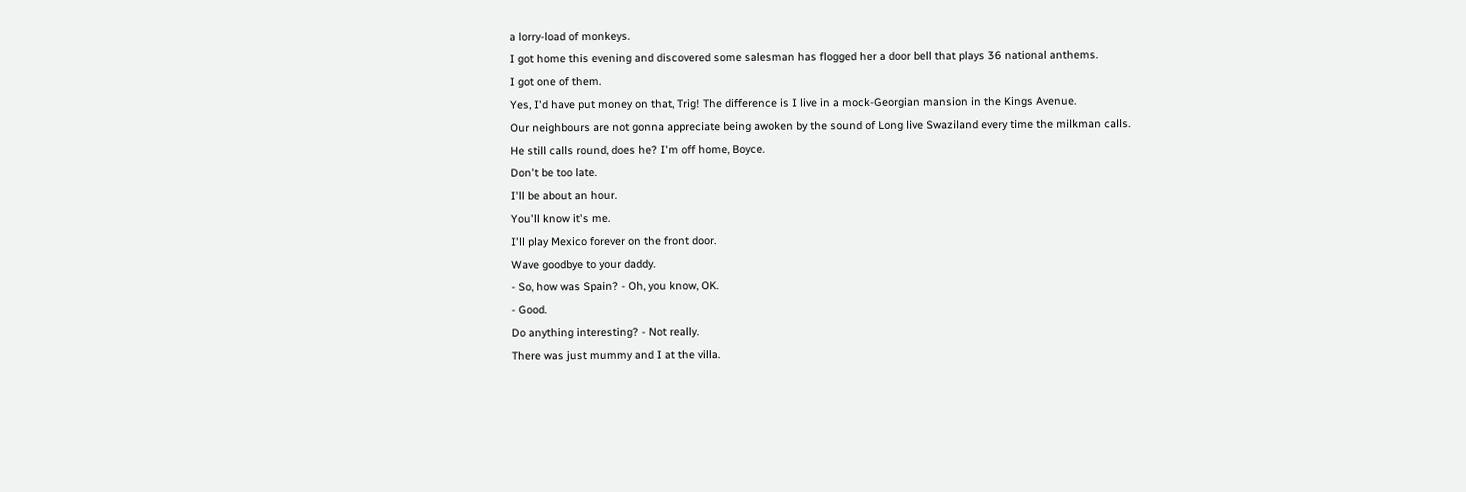a lorry-load of monkeys.
I got home this evening and discovered some salesman has flogged her a door bell that plays 36 national anthems.
I got one of them.
Yes, I'd have put money on that, Trig! The difference is I live in a mock-Georgian mansion in the Kings Avenue.
Our neighbours are not gonna appreciate being awoken by the sound of Long live Swaziland every time the milkman calls.
He still calls round, does he? I'm off home, Boyce.
Don't be too late.
I'll be about an hour.
You'll know it's me.
I'll play Mexico forever on the front door.
Wave goodbye to your daddy.
- So, how was Spain? - Oh, you know, OK.
- Good.
Do anything interesting? - Not really.
There was just mummy and I at the villa.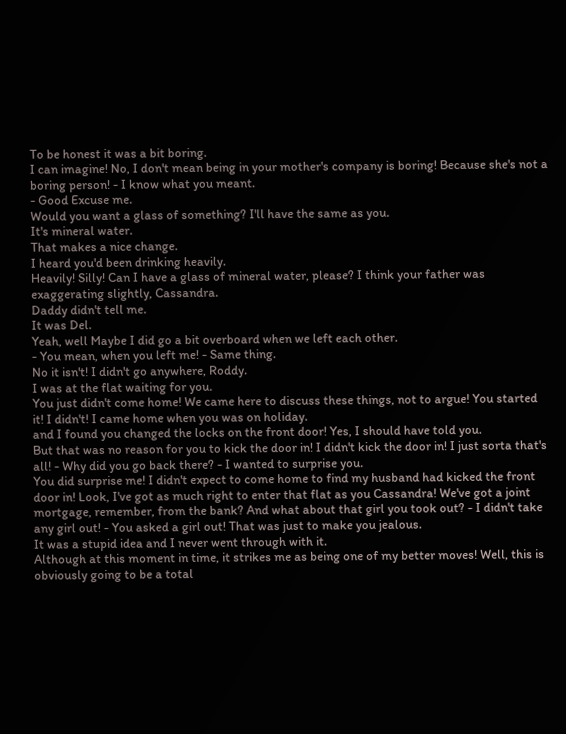To be honest it was a bit boring.
I can imagine! No, I don't mean being in your mother's company is boring! Because she's not a boring person! - I know what you meant.
- Good Excuse me.
Would you want a glass of something? I'll have the same as you.
It's mineral water.
That makes a nice change.
I heard you'd been drinking heavily.
Heavily! Silly! Can I have a glass of mineral water, please? I think your father was exaggerating slightly, Cassandra.
Daddy didn't tell me.
It was Del.
Yeah, well Maybe I did go a bit overboard when we left each other.
- You mean, when you left me! - Same thing.
No it isn't! I didn't go anywhere, Roddy.
I was at the flat waiting for you.
You just didn't come home! We came here to discuss these things, not to argue! You started it! I didn't! I came home when you was on holiday.
and I found you changed the locks on the front door! Yes, I should have told you.
But that was no reason for you to kick the door in! I didn't kick the door in! I just sorta that's all! - Why did you go back there? - I wanted to surprise you.
You did surprise me! I didn't expect to come home to find my husband had kicked the front door in! Look, I've got as much right to enter that flat as you Cassandra! We've got a joint mortgage, remember, from the bank? And what about that girl you took out? - I didn't take any girl out! - You asked a girl out! That was just to make you jealous.
It was a stupid idea and I never went through with it.
Although at this moment in time, it strikes me as being one of my better moves! Well, this is obviously going to be a total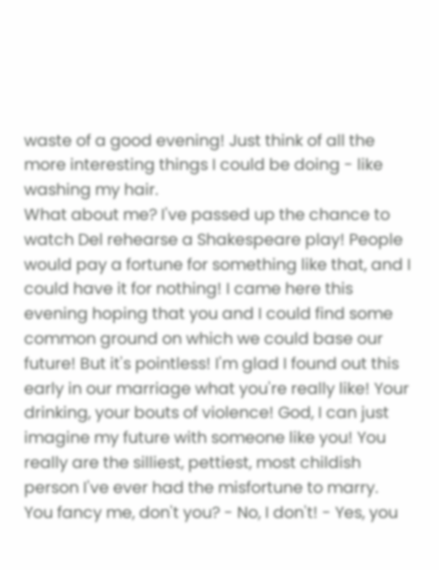waste of a good evening! Just think of all the more interesting things I could be doing - like washing my hair.
What about me? I've passed up the chance to watch Del rehearse a Shakespeare play! People would pay a fortune for something like that, and I could have it for nothing! I came here this evening hoping that you and I could find some common ground on which we could base our future! But it's pointless! I'm glad I found out this early in our marriage what you're really like! Your drinking, your bouts of violence! God, I can just imagine my future with someone like you! You really are the silliest, pettiest, most childish person I've ever had the misfortune to marry.
You fancy me, don't you? - No, I don't! - Yes, you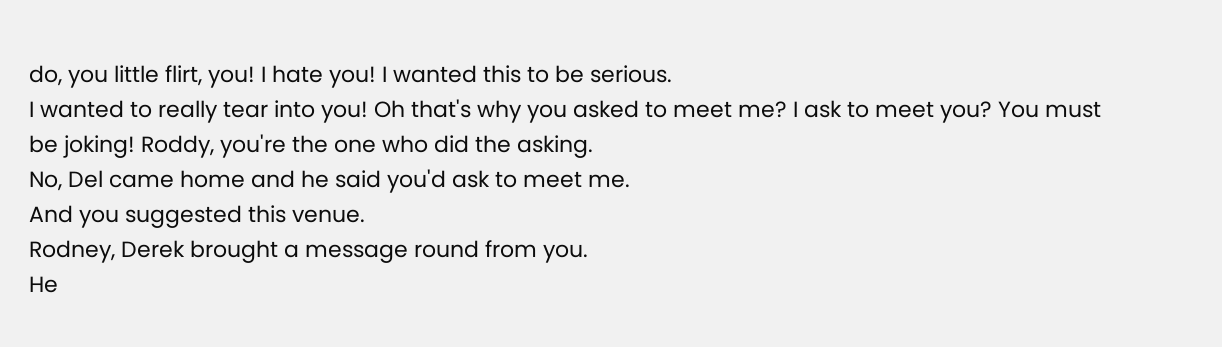do, you little flirt, you! I hate you! I wanted this to be serious.
I wanted to really tear into you! Oh that's why you asked to meet me? I ask to meet you? You must be joking! Roddy, you're the one who did the asking.
No, Del came home and he said you'd ask to meet me.
And you suggested this venue.
Rodney, Derek brought a message round from you.
He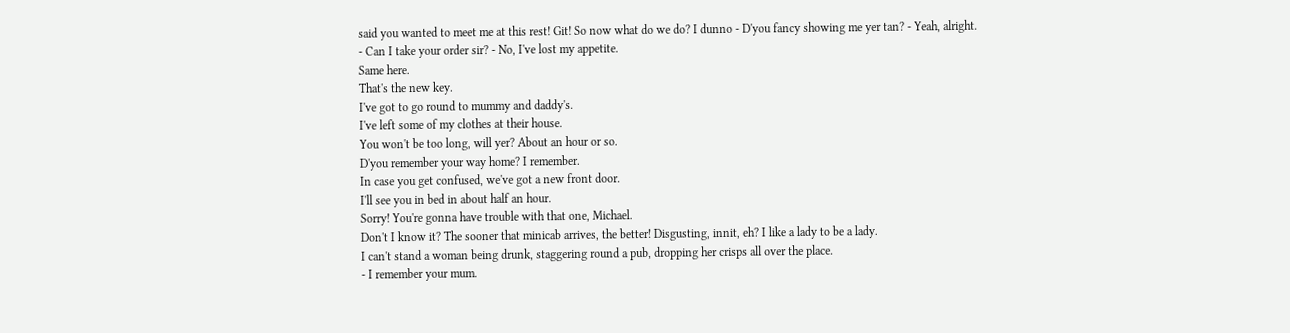said you wanted to meet me at this rest! Git! So now what do we do? I dunno - D'you fancy showing me yer tan? - Yeah, alright.
- Can I take your order sir? - No, I've lost my appetite.
Same here.
That's the new key.
I've got to go round to mummy and daddy's.
I've left some of my clothes at their house.
You won't be too long, will yer? About an hour or so.
D'you remember your way home? I remember.
In case you get confused, we've got a new front door.
I'll see you in bed in about half an hour.
Sorry! You're gonna have trouble with that one, Michael.
Don't I know it? The sooner that minicab arrives, the better! Disgusting, innit, eh? I like a lady to be a lady.
I can't stand a woman being drunk, staggering round a pub, dropping her crisps all over the place.
- I remember your mum.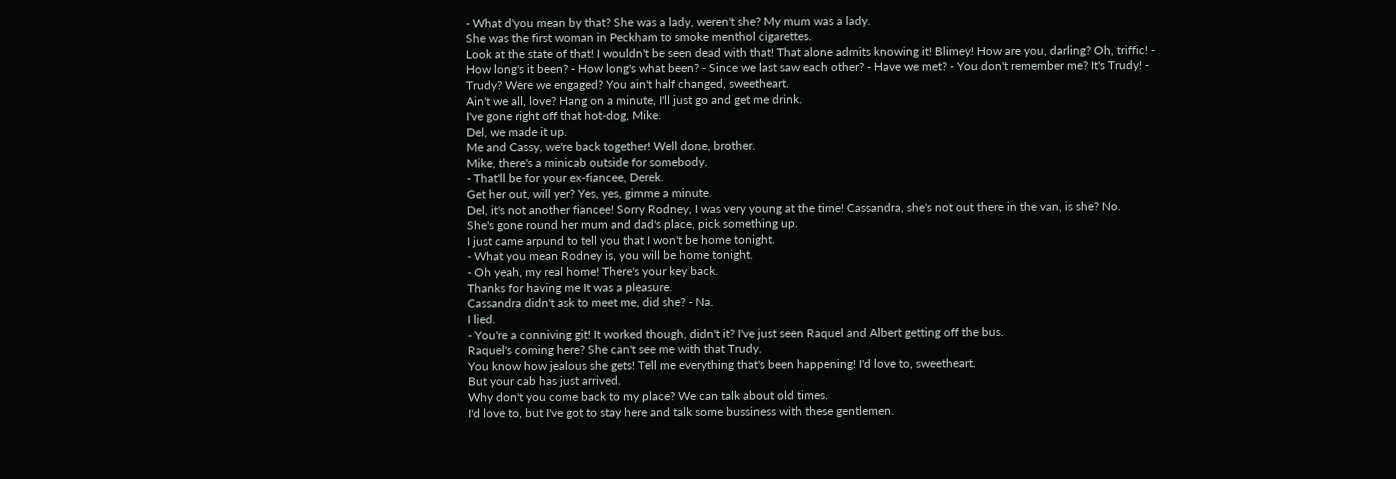- What d'you mean by that? She was a lady, weren't she? My mum was a lady.
She was the first woman in Peckham to smoke menthol cigarettes.
Look at the state of that! I wouldn't be seen dead with that! That alone admits knowing it! Blimey! How are you, darling? Oh, triffic! - How long's it been? - How long's what been? - Since we last saw each other? - Have we met? - You don't remember me? It's Trudy! - Trudy? Were we engaged? You ain't half changed, sweetheart.
Ain't we all, love? Hang on a minute, I'll just go and get me drink.
I've gone right off that hot-dog, Mike.
Del, we made it up.
Me and Cassy, we're back together! Well done, brother.
Mike, there's a minicab outside for somebody.
- That'll be for your ex-fiancee, Derek.
Get her out, will yer? Yes, yes, gimme a minute.
Del, it's not another fiancee! Sorry Rodney, I was very young at the time! Cassandra, she's not out there in the van, is she? No.
She's gone round her mum and dad's place, pick something up.
I just came arpund to tell you that I won't be home tonight.
- What you mean Rodney is, you will be home tonight.
- Oh yeah, my real home! There's your key back.
Thanks for having me It was a pleasure.
Cassandra didn't ask to meet me, did she? - Na.
I lied.
- You're a conniving git! It worked though, didn't it? I've just seen Raquel and Albert getting off the bus.
Raquel's coming here? She can't see me with that Trudy.
You know how jealous she gets! Tell me everything that's been happening! I'd love to, sweetheart.
But your cab has just arrived.
Why don't you come back to my place? We can talk about old times.
I'd love to, but I've got to stay here and talk some bussiness with these gentlemen.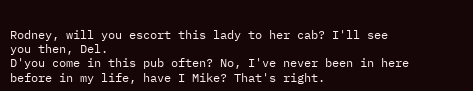Rodney, will you escort this lady to her cab? I'll see you then, Del.
D'you come in this pub often? No, I've never been in here before in my life, have I Mike? That's right.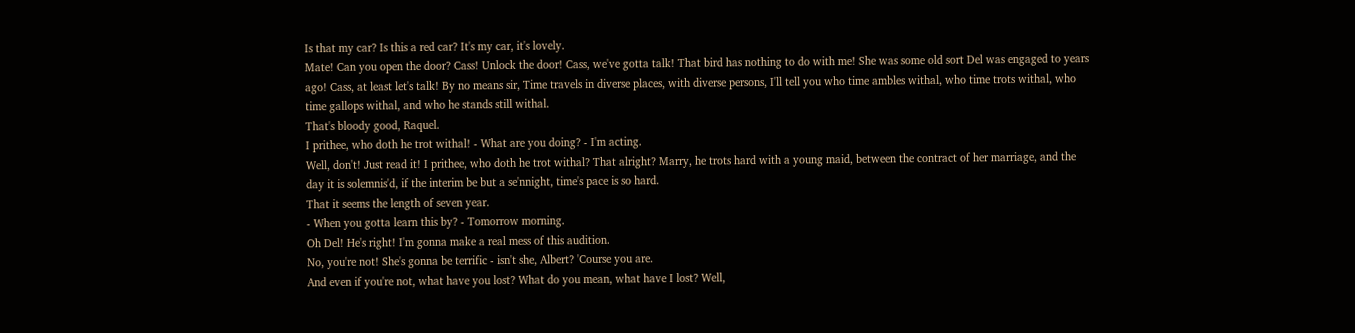Is that my car? Is this a red car? It's my car, it's lovely.
Mate! Can you open the door? Cass! Unlock the door! Cass, we've gotta talk! That bird has nothing to do with me! She was some old sort Del was engaged to years ago! Cass, at least let's talk! By no means sir, Time travels in diverse places, with diverse persons, I'll tell you who time ambles withal, who time trots withal, who time gallops withal, and who he stands still withal.
That's bloody good, Raquel.
I prithee, who doth he trot withal! - What are you doing? - I'm acting.
Well, don't! Just read it! I prithee, who doth he trot withal? That alright? Marry, he trots hard with a young maid, between the contract of her marriage, and the day it is solemnis'd, if the interim be but a se'nnight, time's pace is so hard.
That it seems the length of seven year.
- When you gotta learn this by? - Tomorrow morning.
Oh Del! He's right! I'm gonna make a real mess of this audition.
No, you're not! She's gonna be terrific - isn't she, Albert? 'Course you are.
And even if you're not, what have you lost? What do you mean, what have I lost? Well,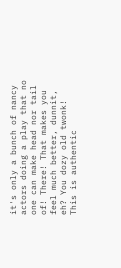it's only a bunch of nancy actors doing a play that no one can make head nor tail of! There! That makes you feel much better, dunnit, eh? You dozy old twonk! This is authentic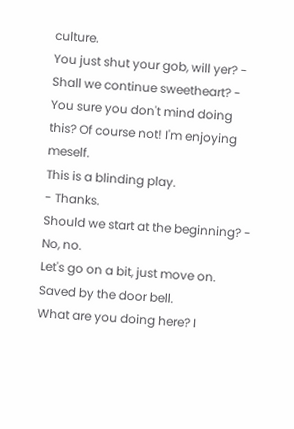culture.
You just shut your gob, will yer? - Shall we continue sweetheart? - You sure you don't mind doing this? Of course not! I'm enjoying meself.
This is a blinding play.
- Thanks.
Should we start at the beginning? - No, no.
Let's go on a bit, just move on.
Saved by the door bell.
What are you doing here? I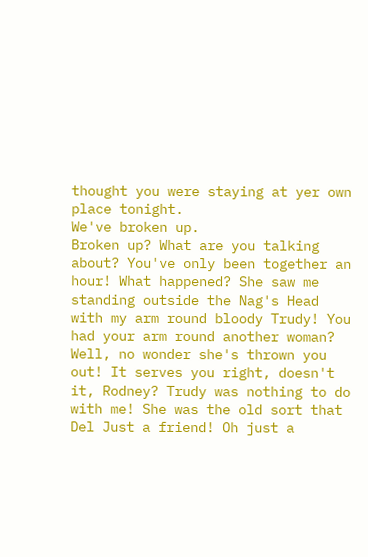thought you were staying at yer own place tonight.
We've broken up.
Broken up? What are you talking about? You've only been together an hour! What happened? She saw me standing outside the Nag's Head with my arm round bloody Trudy! You had your arm round another woman? Well, no wonder she's thrown you out! It serves you right, doesn't it, Rodney? Trudy was nothing to do with me! She was the old sort that Del Just a friend! Oh just a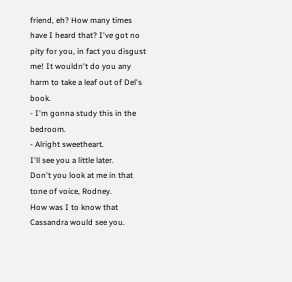friend, eh? How many times have I heard that? I've got no pity for you, in fact you disgust me! It wouldn't do you any harm to take a leaf out of Del's book.
- I'm gonna study this in the bedroom.
- Alright sweetheart.
I'll see you a little later.
Don't you look at me in that tone of voice, Rodney.
How was I to know that Cassandra would see you.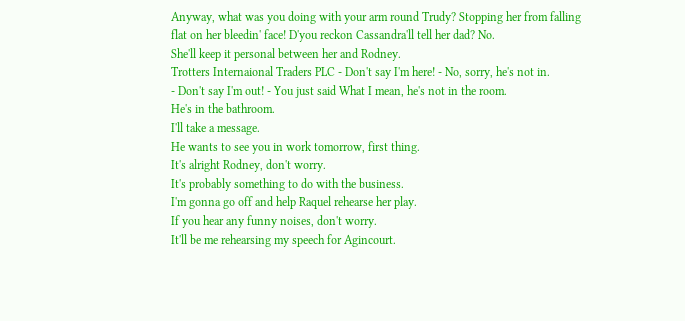Anyway, what was you doing with your arm round Trudy? Stopping her from falling flat on her bleedin' face! D'you reckon Cassandra'll tell her dad? No.
She'll keep it personal between her and Rodney.
Trotters Internaional Traders PLC - Don't say I'm here! - No, sorry, he's not in.
- Don't say I'm out! - You just said What I mean, he's not in the room.
He's in the bathroom.
I'll take a message.
He wants to see you in work tomorrow, first thing.
It's alright Rodney, don't worry.
It's probably something to do with the business.
I'm gonna go off and help Raquel rehearse her play.
If you hear any funny noises, don't worry.
It'll be me rehearsing my speech for Agincourt.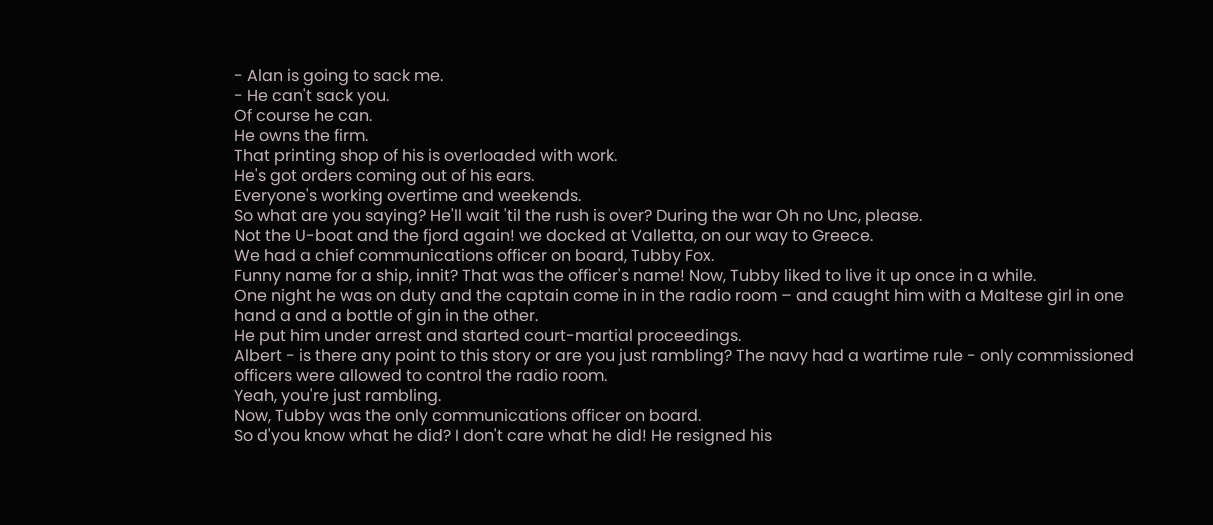- Alan is going to sack me.
- He can't sack you.
Of course he can.
He owns the firm.
That printing shop of his is overloaded with work.
He's got orders coming out of his ears.
Everyone's working overtime and weekends.
So what are you saying? He'll wait 'til the rush is over? During the war Oh no Unc, please.
Not the U-boat and the fjord again! we docked at Valletta, on our way to Greece.
We had a chief communications officer on board, Tubby Fox.
Funny name for a ship, innit? That was the officer's name! Now, Tubby liked to live it up once in a while.
One night he was on duty and the captain come in in the radio room – and caught him with a Maltese girl in one hand a and a bottle of gin in the other.
He put him under arrest and started court-martial proceedings.
Albert - is there any point to this story or are you just rambling? The navy had a wartime rule - only commissioned officers were allowed to control the radio room.
Yeah, you're just rambling.
Now, Tubby was the only communications officer on board.
So d'you know what he did? I don't care what he did! He resigned his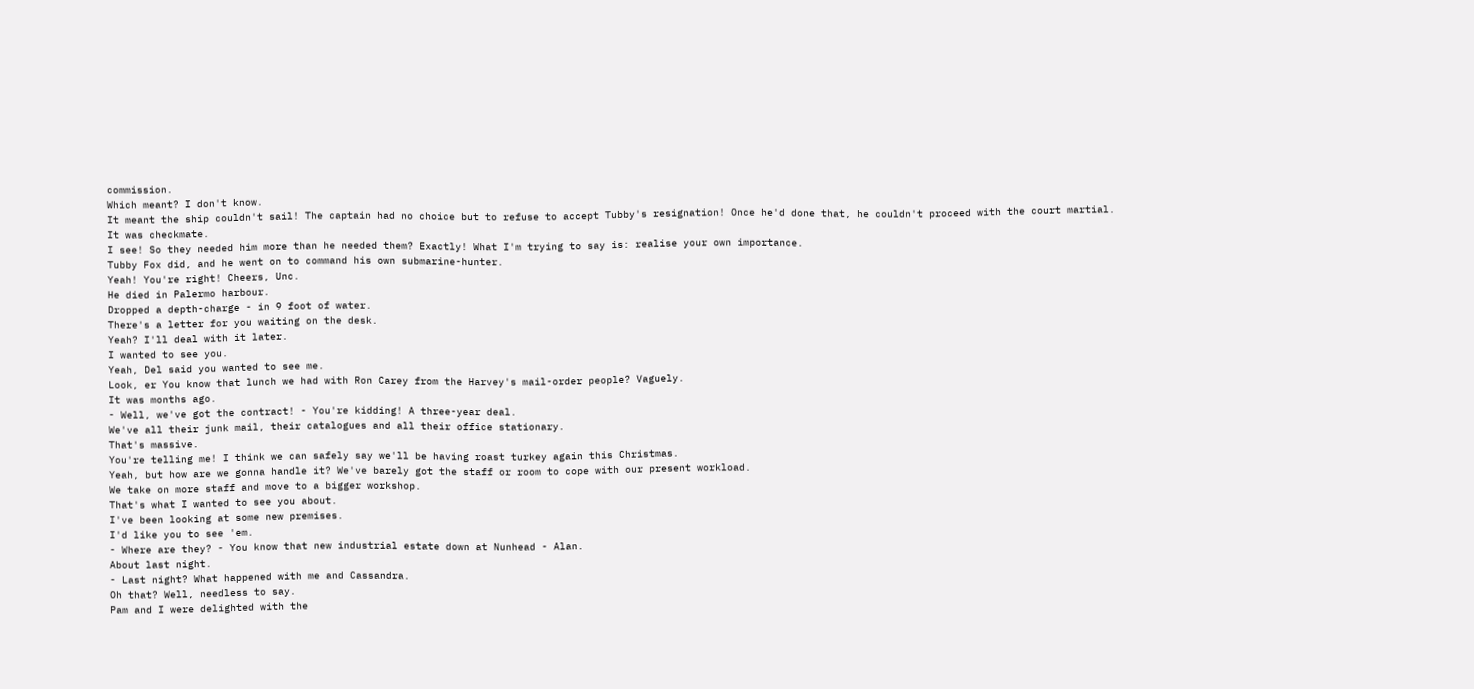commission.
Which meant? I don't know.
It meant the ship couldn't sail! The captain had no choice but to refuse to accept Tubby's resignation! Once he'd done that, he couldn't proceed with the court martial.
It was checkmate.
I see! So they needed him more than he needed them? Exactly! What I'm trying to say is: realise your own importance.
Tubby Fox did, and he went on to command his own submarine-hunter.
Yeah! You're right! Cheers, Unc.
He died in Palermo harbour.
Dropped a depth-charge - in 9 foot of water.
There's a letter for you waiting on the desk.
Yeah? I'll deal with it later.
I wanted to see you.
Yeah, Del said you wanted to see me.
Look, er You know that lunch we had with Ron Carey from the Harvey's mail-order people? Vaguely.
It was months ago.
- Well, we've got the contract! - You're kidding! A three-year deal.
We've all their junk mail, their catalogues and all their office stationary.
That's massive.
You're telling me! I think we can safely say we'll be having roast turkey again this Christmas.
Yeah, but how are we gonna handle it? We've barely got the staff or room to cope with our present workload.
We take on more staff and move to a bigger workshop.
That's what I wanted to see you about.
I've been looking at some new premises.
I'd like you to see 'em.
- Where are they? - You know that new industrial estate down at Nunhead - Alan.
About last night.
- Last night? What happened with me and Cassandra.
Oh that? Well, needless to say.
Pam and I were delighted with the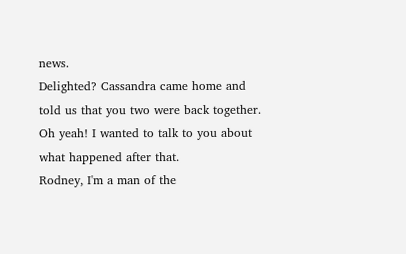news.
Delighted? Cassandra came home and told us that you two were back together.
Oh yeah! I wanted to talk to you about what happened after that.
Rodney, I'm a man of the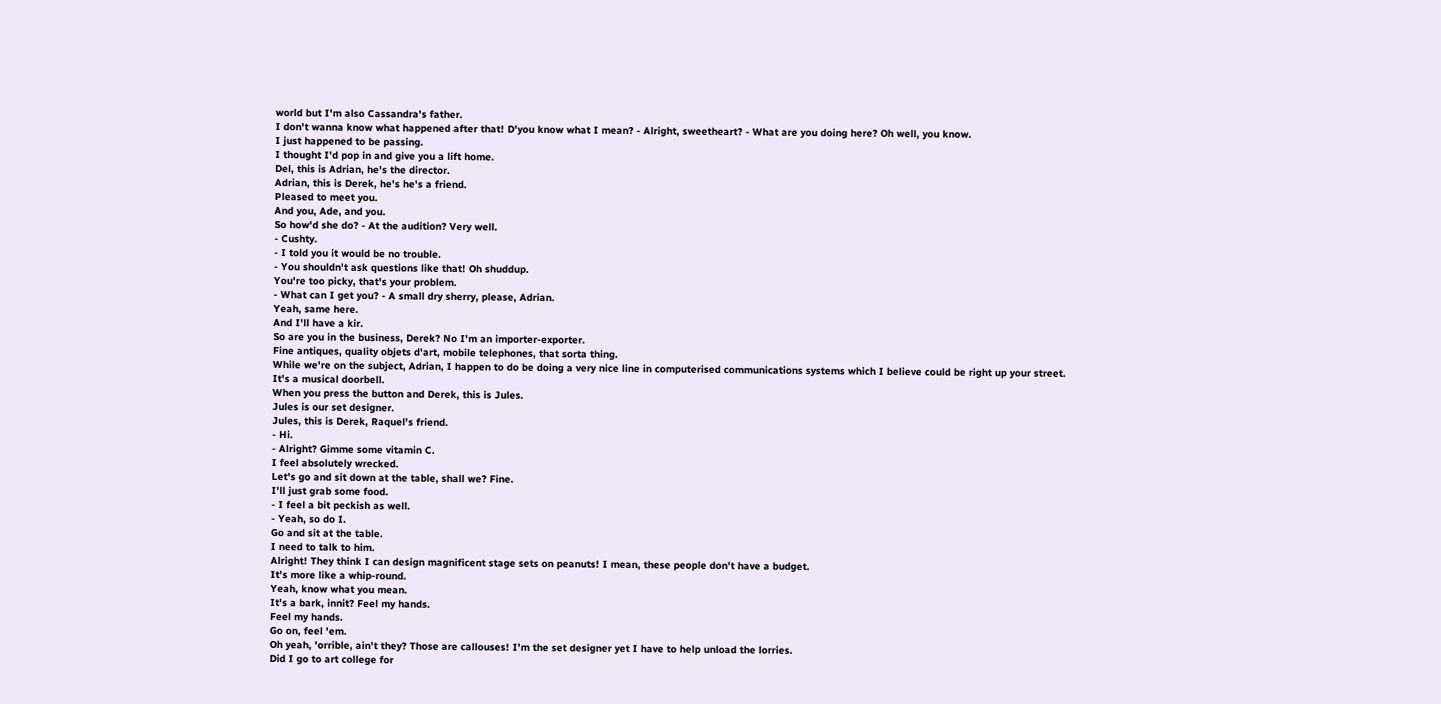world but I'm also Cassandra's father.
I don't wanna know what happened after that! D'you know what I mean? - Alright, sweetheart? - What are you doing here? Oh well, you know.
I just happened to be passing.
I thought I'd pop in and give you a lift home.
Del, this is Adrian, he's the director.
Adrian, this is Derek, he's he's a friend.
Pleased to meet you.
And you, Ade, and you.
So how'd she do? - At the audition? Very well.
- Cushty.
- I told you it would be no trouble.
- You shouldn't ask questions like that! Oh shuddup.
You're too picky, that's your problem.
- What can I get you? - A small dry sherry, please, Adrian.
Yeah, same here.
And I'll have a kir.
So are you in the business, Derek? No I'm an importer-exporter.
Fine antiques, quality objets d'art, mobile telephones, that sorta thing.
While we're on the subject, Adrian, I happen to do be doing a very nice line in computerised communications systems which I believe could be right up your street.
It's a musical doorbell.
When you press the button and Derek, this is Jules.
Jules is our set designer.
Jules, this is Derek, Raquel's friend.
- Hi.
- Alright? Gimme some vitamin C.
I feel absolutely wrecked.
Let's go and sit down at the table, shall we? Fine.
I'll just grab some food.
- I feel a bit peckish as well.
- Yeah, so do I.
Go and sit at the table.
I need to talk to him.
Alright! They think I can design magnificent stage sets on peanuts! I mean, these people don't have a budget.
It's more like a whip-round.
Yeah, know what you mean.
It's a bark, innit? Feel my hands.
Feel my hands.
Go on, feel 'em.
Oh yeah, 'orrible, ain't they? Those are callouses! I'm the set designer yet I have to help unload the lorries.
Did I go to art college for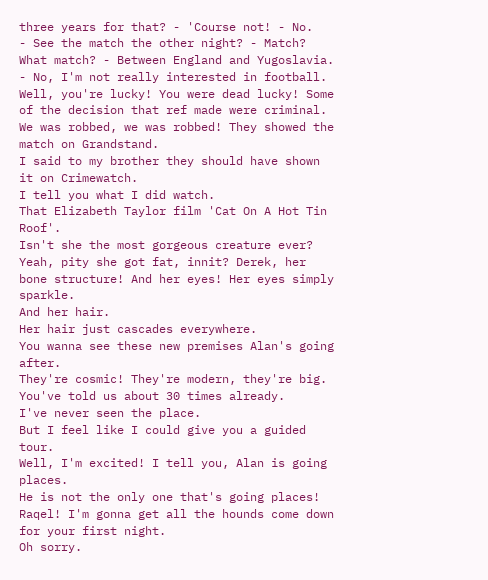three years for that? - 'Course not! - No.
- See the match the other night? - Match? What match? - Between England and Yugoslavia.
- No, I'm not really interested in football.
Well, you're lucky! You were dead lucky! Some of the decision that ref made were criminal.
We was robbed, we was robbed! They showed the match on Grandstand.
I said to my brother they should have shown it on Crimewatch.
I tell you what I did watch.
That Elizabeth Taylor film 'Cat On A Hot Tin Roof'.
Isn't she the most gorgeous creature ever? Yeah, pity she got fat, innit? Derek, her bone structure! And her eyes! Her eyes simply sparkle.
And her hair.
Her hair just cascades everywhere.
You wanna see these new premises Alan's going after.
They're cosmic! They're modern, they're big.
You've told us about 30 times already.
I've never seen the place.
But I feel like I could give you a guided tour.
Well, I'm excited! I tell you, Alan is going places.
He is not the only one that's going places! Raqel! I'm gonna get all the hounds come down for your first night.
Oh sorry.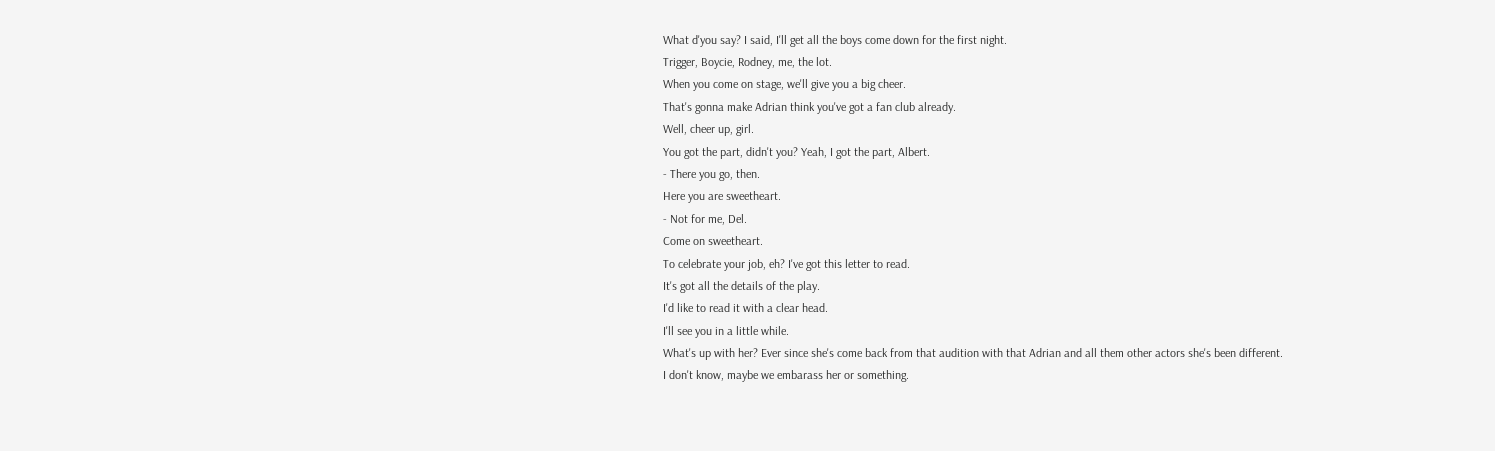What d'you say? I said, I'll get all the boys come down for the first night.
Trigger, Boycie, Rodney, me, the lot.
When you come on stage, we'll give you a big cheer.
That's gonna make Adrian think you've got a fan club already.
Well, cheer up, girl.
You got the part, didn't you? Yeah, I got the part, Albert.
- There you go, then.
Here you are sweetheart.
- Not for me, Del.
Come on sweetheart.
To celebrate your job, eh? I've got this letter to read.
It's got all the details of the play.
I'd like to read it with a clear head.
I'll see you in a little while.
What's up with her? Ever since she's come back from that audition with that Adrian and all them other actors she's been different.
I don't know, maybe we embarass her or something.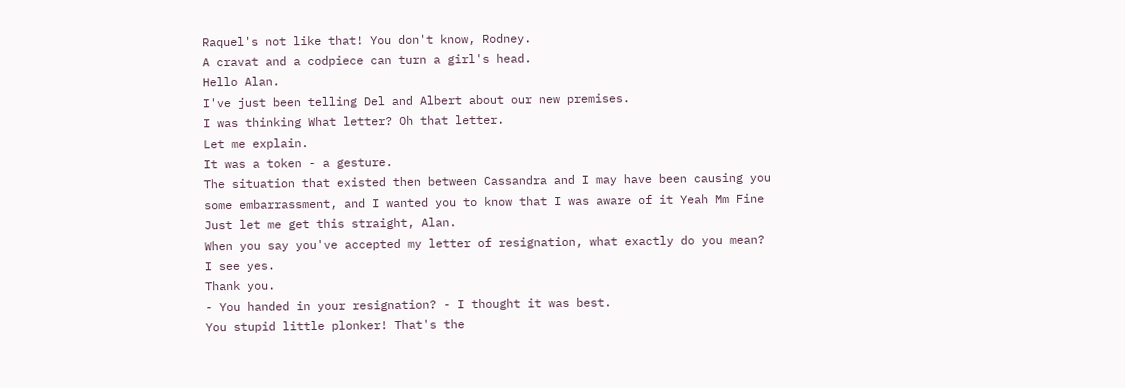Raquel's not like that! You don't know, Rodney.
A cravat and a codpiece can turn a girl's head.
Hello Alan.
I've just been telling Del and Albert about our new premises.
I was thinking What letter? Oh that letter.
Let me explain.
It was a token - a gesture.
The situation that existed then between Cassandra and I may have been causing you some embarrassment, and I wanted you to know that I was aware of it Yeah Mm Fine Just let me get this straight, Alan.
When you say you've accepted my letter of resignation, what exactly do you mean? I see yes.
Thank you.
- You handed in your resignation? - I thought it was best.
You stupid little plonker! That's the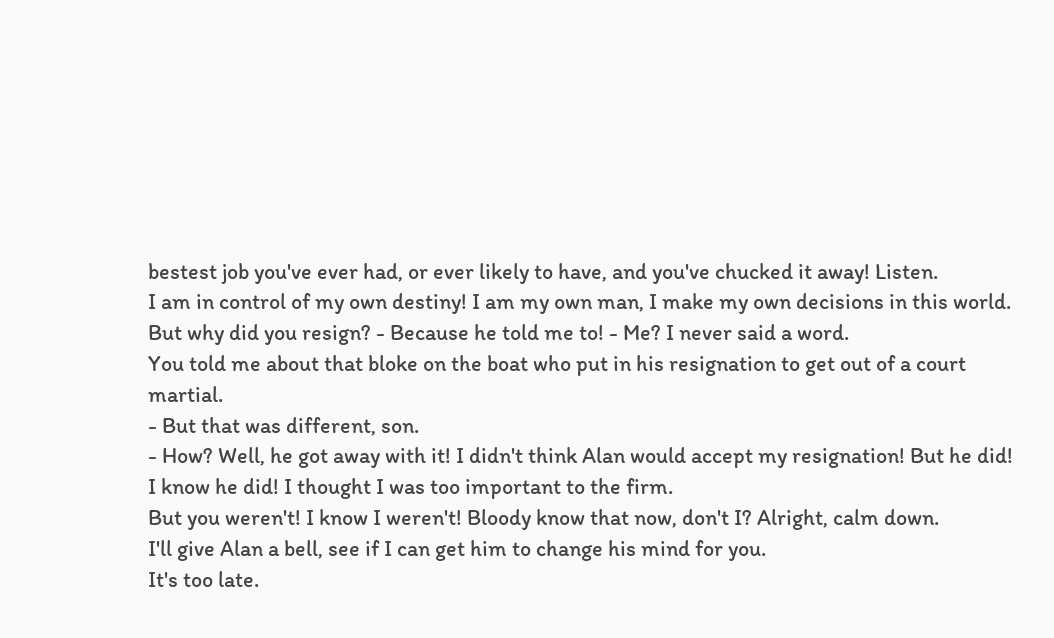bestest job you've ever had, or ever likely to have, and you've chucked it away! Listen.
I am in control of my own destiny! I am my own man, I make my own decisions in this world.
But why did you resign? - Because he told me to! - Me? I never said a word.
You told me about that bloke on the boat who put in his resignation to get out of a court martial.
- But that was different, son.
- How? Well, he got away with it! I didn't think Alan would accept my resignation! But he did! I know he did! I thought I was too important to the firm.
But you weren't! I know I weren't! Bloody know that now, don't I? Alright, calm down.
I'll give Alan a bell, see if I can get him to change his mind for you.
It's too late.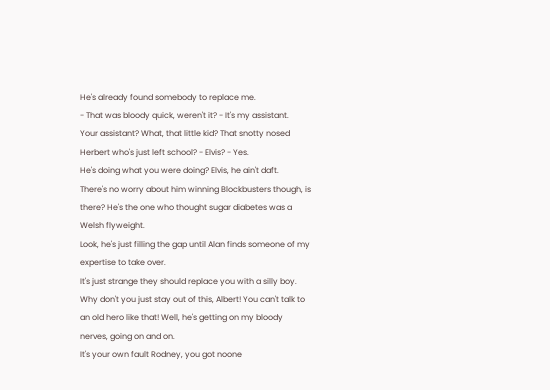He's already found somebody to replace me.
- That was bloody quick, weren't it? - It's my assistant.
Your assistant? What, that little kid? That snotty nosed Herbert who's just left school? - Elvis? - Yes.
He's doing what you were doing? Elvis, he ain't daft.
There's no worry about him winning Blockbusters though, is there? He's the one who thought sugar diabetes was a Welsh flyweight.
Look, he's just filling the gap until Alan finds someone of my expertise to take over.
It's just strange they should replace you with a silly boy.
Why don't you just stay out of this, Albert! You can't talk to an old hero like that! Well, he's getting on my bloody nerves, going on and on.
It's your own fault Rodney, you got noone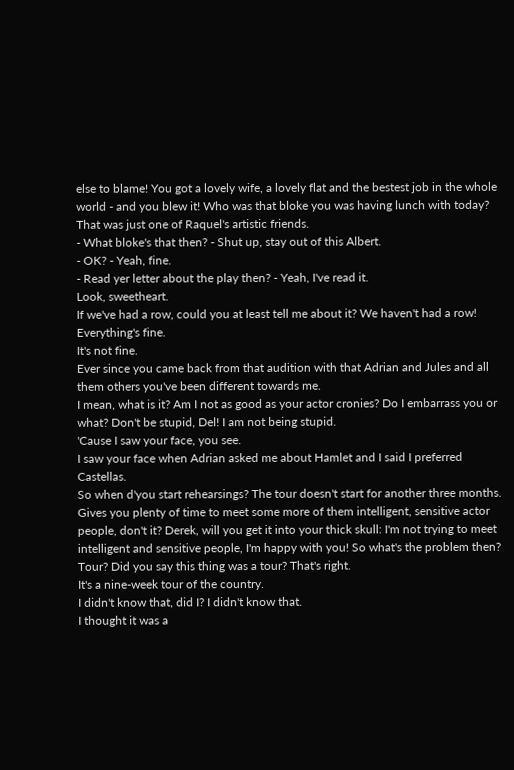else to blame! You got a lovely wife, a lovely flat and the bestest job in the whole world - and you blew it! Who was that bloke you was having lunch with today? That was just one of Raquel's artistic friends.
- What bloke's that then? - Shut up, stay out of this Albert.
- OK? - Yeah, fine.
- Read yer letter about the play then? - Yeah, I've read it.
Look, sweetheart.
If we've had a row, could you at least tell me about it? We haven't had a row! Everything's fine.
It's not fine.
Ever since you came back from that audition with that Adrian and Jules and all them others you've been different towards me.
I mean, what is it? Am I not as good as your actor cronies? Do I embarrass you or what? Don't be stupid, Del! I am not being stupid.
'Cause I saw your face, you see.
I saw your face when Adrian asked me about Hamlet and I said I preferred Castellas.
So when d'you start rehearsings? The tour doesn't start for another three months.
Gives you plenty of time to meet some more of them intelligent, sensitive actor people, don't it? Derek, will you get it into your thick skull: I'm not trying to meet intelligent and sensitive people, I'm happy with you! So what's the problem then? Tour? Did you say this thing was a tour? That's right.
It's a nine-week tour of the country.
I didn't know that, did I? I didn't know that.
I thought it was a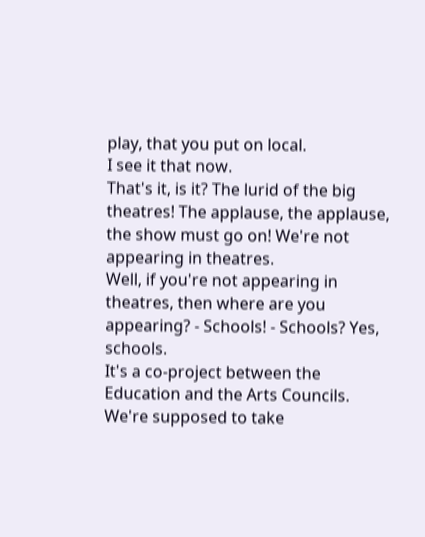play, that you put on local.
I see it that now.
That's it, is it? The lurid of the big theatres! The applause, the applause, the show must go on! We're not appearing in theatres.
Well, if you're not appearing in theatres, then where are you appearing? - Schools! - Schools? Yes, schools.
It's a co-project between the Education and the Arts Councils.
We're supposed to take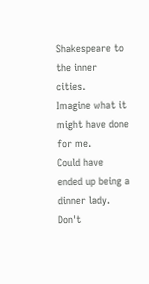Shakespeare to the inner cities.
Imagine what it might have done for me.
Could have ended up being a dinner lady.
Don't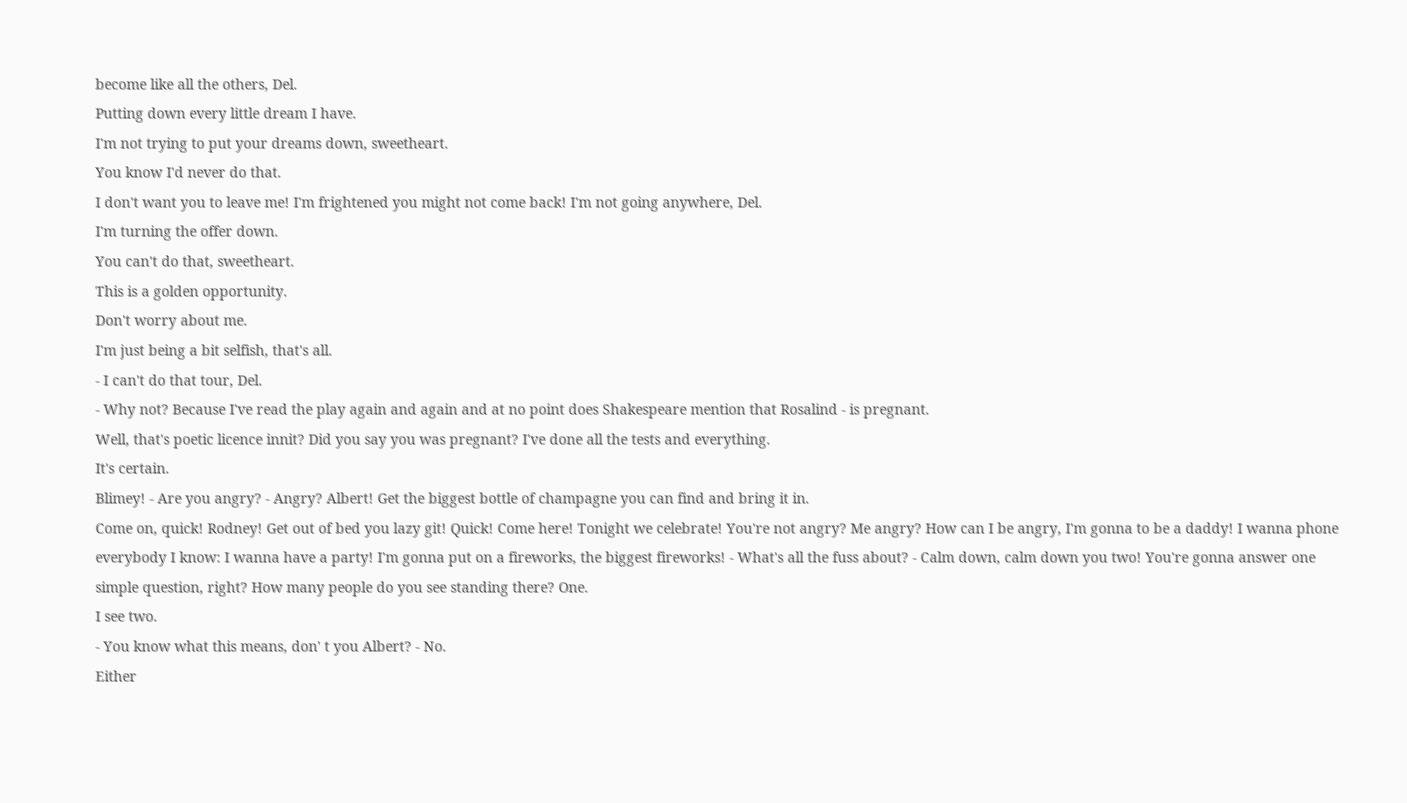become like all the others, Del.
Putting down every little dream I have.
I'm not trying to put your dreams down, sweetheart.
You know I'd never do that.
I don't want you to leave me! I'm frightened you might not come back! I'm not going anywhere, Del.
I'm turning the offer down.
You can't do that, sweetheart.
This is a golden opportunity.
Don't worry about me.
I'm just being a bit selfish, that's all.
- I can't do that tour, Del.
- Why not? Because I've read the play again and again and at no point does Shakespeare mention that Rosalind - is pregnant.
Well, that's poetic licence innit? Did you say you was pregnant? I've done all the tests and everything.
It's certain.
Blimey! - Are you angry? - Angry? Albert! Get the biggest bottle of champagne you can find and bring it in.
Come on, quick! Rodney! Get out of bed you lazy git! Quick! Come here! Tonight we celebrate! You're not angry? Me angry? How can I be angry, I'm gonna to be a daddy! I wanna phone everybody I know: I wanna have a party! I'm gonna put on a fireworks, the biggest fireworks! - What's all the fuss about? - Calm down, calm down you two! You're gonna answer one simple question, right? How many people do you see standing there? One.
I see two.
- You know what this means, don' t you Albert? - No.
Either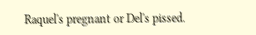Raquel's pregnant or Del's pissed.